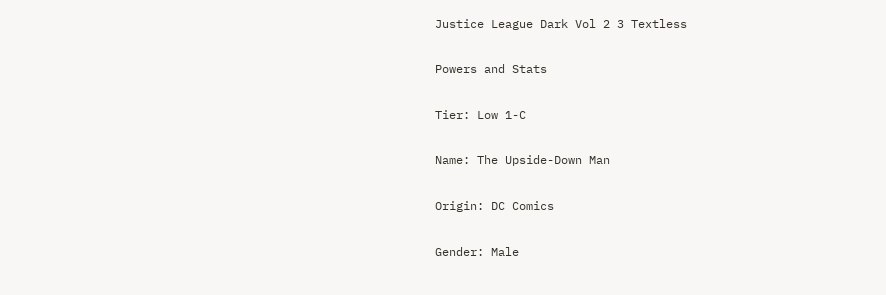Justice League Dark Vol 2 3 Textless

Powers and Stats

Tier: Low 1-C

Name: The Upside-Down Man

Origin: DC Comics

Gender: Male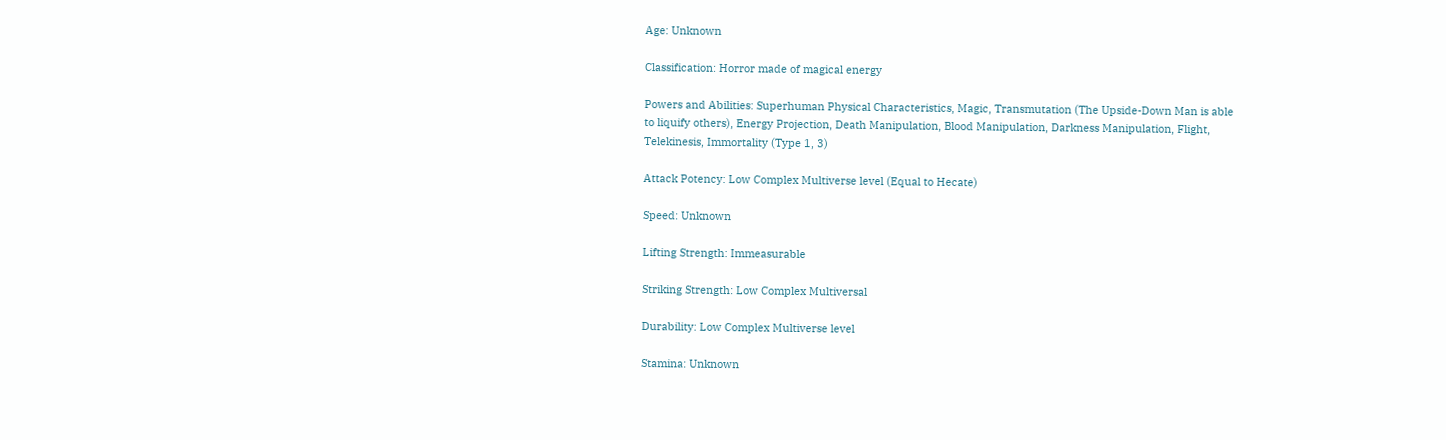Age: Unknown

Classification: Horror made of magical energy

Powers and Abilities: Superhuman Physical Characteristics, Magic, Transmutation (The Upside-Down Man is able to liquify others), Energy Projection, Death Manipulation, Blood Manipulation, Darkness Manipulation, Flight, Telekinesis, Immortality (Type 1, 3)

Attack Potency: Low Complex Multiverse level (Equal to Hecate)

Speed: Unknown

Lifting Strength: Immeasurable

Striking Strength: Low Complex Multiversal

Durability: Low Complex Multiverse level

Stamina: Unknown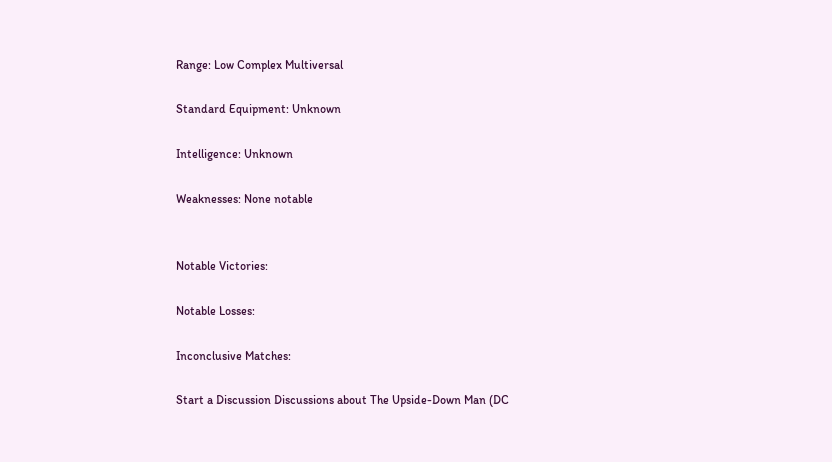Range: Low Complex Multiversal

Standard Equipment: Unknown

Intelligence: Unknown

Weaknesses: None notable


Notable Victories:

Notable Losses:

Inconclusive Matches:

Start a Discussion Discussions about The Upside-Down Man (DC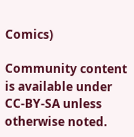Comics)

Community content is available under CC-BY-SA unless otherwise noted.